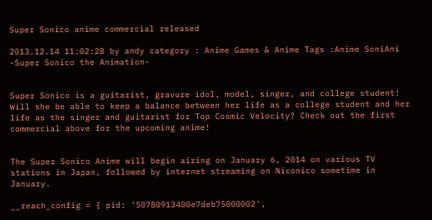Super Sonico anime commercial released

2013.12.14 11:02:28 by andy category : Anime Games & Anime Tags :Anime SoniAni -Super Sonico the Animation-


Super Sonico is a guitarist, gravure idol, model, singer, and college student! Will she be able to keep a balance between her life as a college student and her life as the singer and guitarist for Top Cosmic Velocity? Check out the first commercial above for the upcoming anime!


The Super Sonico Anime will begin airing on January 6, 2014 on various TV stations in Japan, followed by internet streaming on Niconico sometime in January.

__reach_config = { pid: '50780913400e7deb75000002',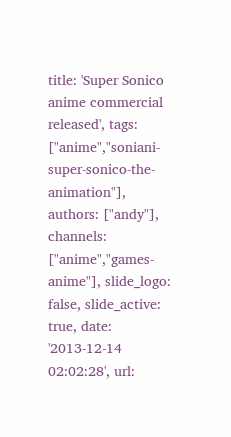title: 'Super Sonico anime commercial released', tags: ["anime","soniani-super-sonico-the-animation"], authors: ["andy"], channels: ["anime","games-anime"], slide_logo: false, slide_active: true, date: '2013-12-14 02:02:28', url: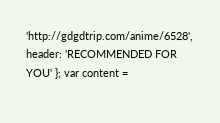'http://gdgdtrip.com/anime/6528', header: 'RECOMMENDED FOR YOU' }; var content =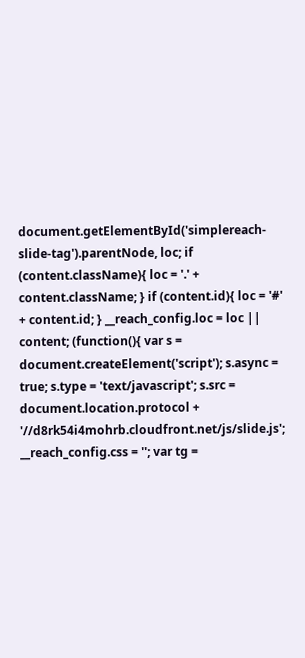document.getElementById('simplereach-slide-tag').parentNode, loc; if (content.className){ loc = '.' + content.className; } if (content.id){ loc = '#' + content.id; } __reach_config.loc = loc || content; (function(){ var s = document.createElement('script'); s.async = true; s.type = 'text/javascript'; s.src = document.location.protocol + '//d8rk54i4mohrb.cloudfront.net/js/slide.js'; __reach_config.css = ''; var tg =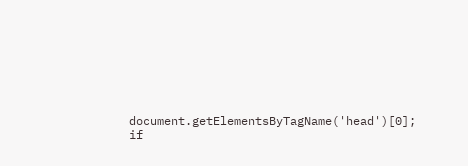document.getElementsByTagName('head')[0]; if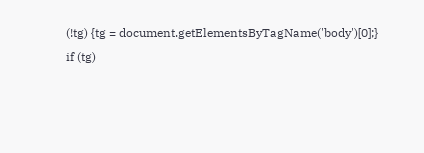(!tg) {tg = document.getElementsByTagName('body')[0];} if (tg)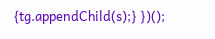{tg.appendChild(s);} })();